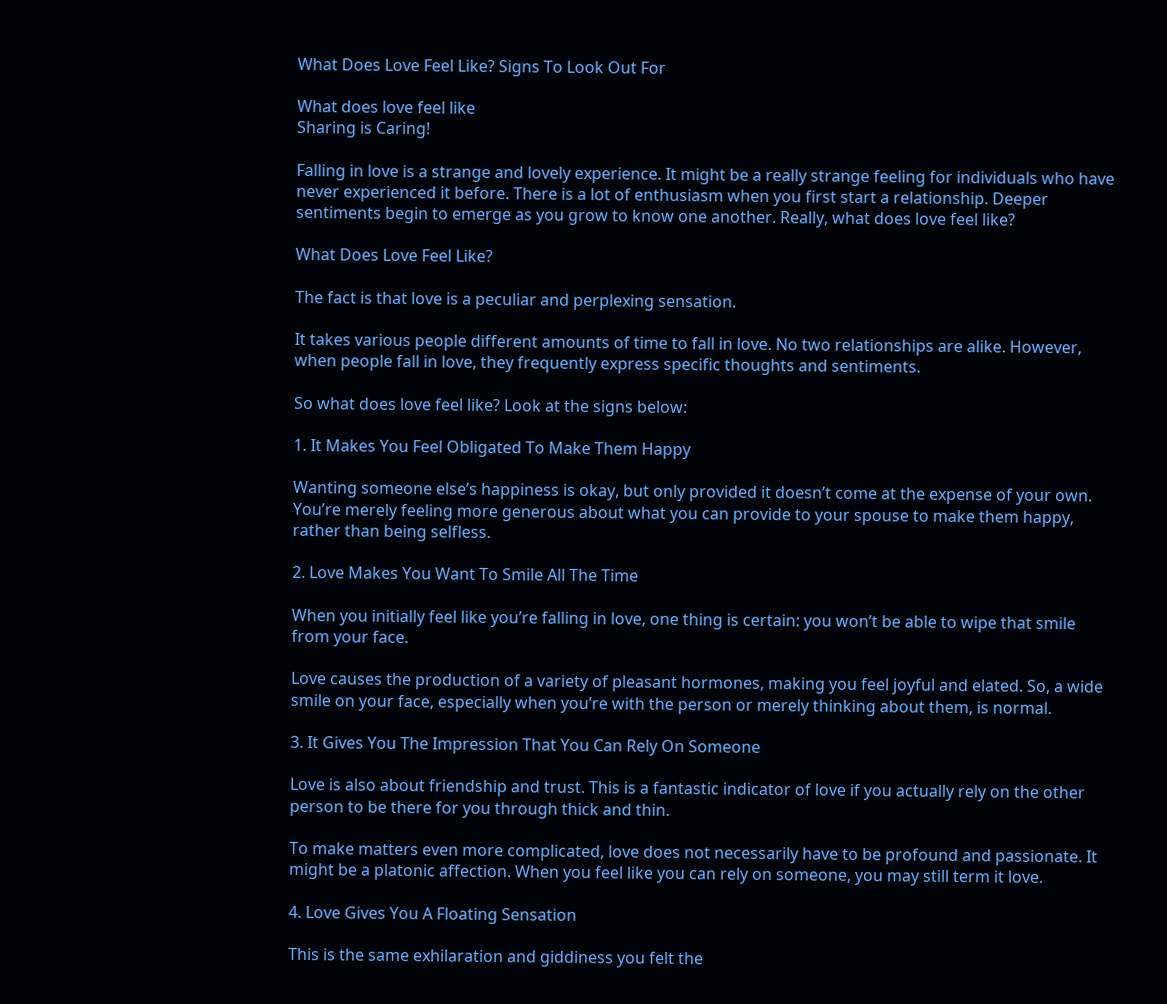What Does Love Feel Like? Signs To Look Out For

What does love feel like
Sharing is Caring!

Falling in love is a strange and lovely experience. It might be a really strange feeling for individuals who have never experienced it before. There is a lot of enthusiasm when you first start a relationship. Deeper sentiments begin to emerge as you grow to know one another. Really, what does love feel like?

What Does Love Feel Like?

The fact is that love is a peculiar and perplexing sensation.

It takes various people different amounts of time to fall in love. No two relationships are alike. However, when people fall in love, they frequently express specific thoughts and sentiments.

So what does love feel like? Look at the signs below:

1. It Makes You Feel Obligated To Make Them Happy

Wanting someone else’s happiness is okay, but only provided it doesn’t come at the expense of your own. You’re merely feeling more generous about what you can provide to your spouse to make them happy, rather than being selfless.

2. Love Makes You Want To Smile All The Time

When you initially feel like you’re falling in love, one thing is certain: you won’t be able to wipe that smile from your face.

Love causes the production of a variety of pleasant hormones, making you feel joyful and elated. So, a wide smile on your face, especially when you’re with the person or merely thinking about them, is normal.

3. It Gives You The Impression That You Can Rely On Someone

Love is also about friendship and trust. This is a fantastic indicator of love if you actually rely on the other person to be there for you through thick and thin.

To make matters even more complicated, love does not necessarily have to be profound and passionate. It might be a platonic affection. When you feel like you can rely on someone, you may still term it love.

4. Love Gives You A Floating Sensation

This is the same exhilaration and giddiness you felt the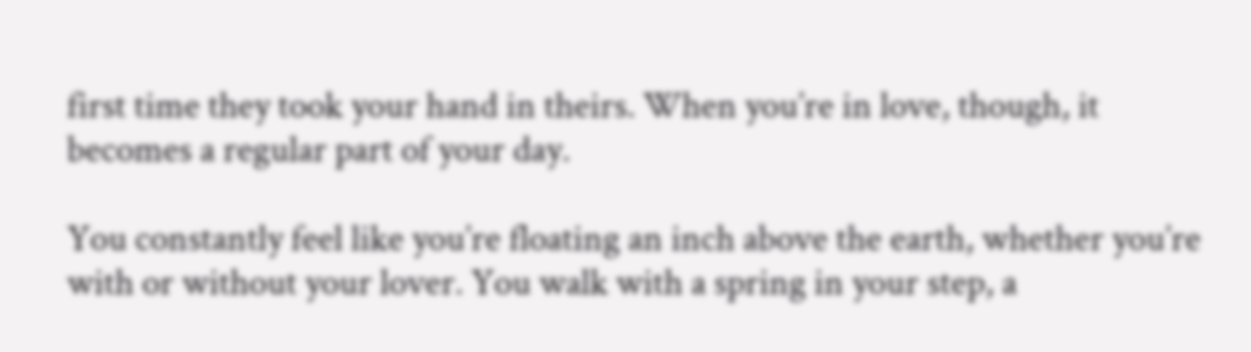first time they took your hand in theirs. When you’re in love, though, it becomes a regular part of your day.

You constantly feel like you’re floating an inch above the earth, whether you’re with or without your lover. You walk with a spring in your step, a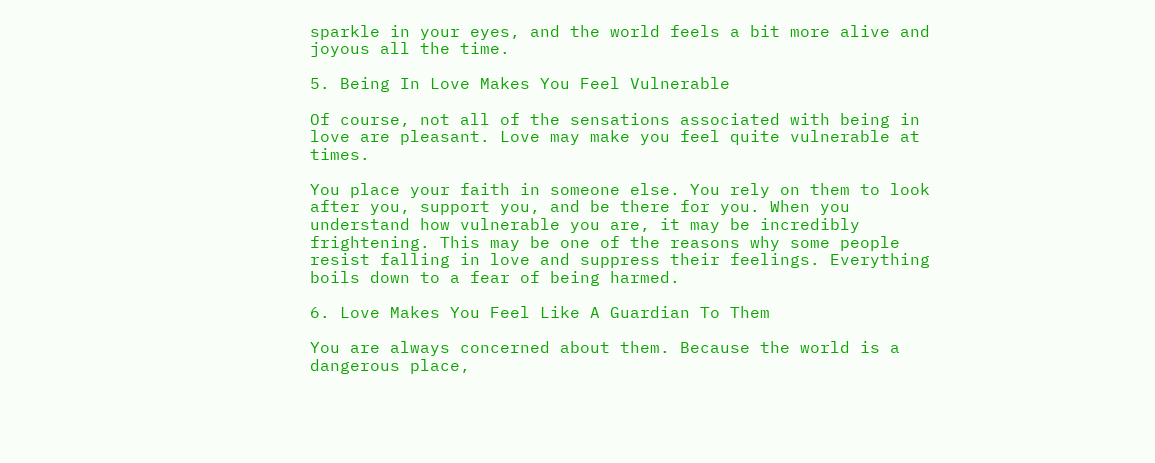sparkle in your eyes, and the world feels a bit more alive and joyous all the time.

5. Being In Love Makes You Feel Vulnerable

Of course, not all of the sensations associated with being in love are pleasant. Love may make you feel quite vulnerable at times.

You place your faith in someone else. You rely on them to look after you, support you, and be there for you. When you understand how vulnerable you are, it may be incredibly frightening. This may be one of the reasons why some people resist falling in love and suppress their feelings. Everything boils down to a fear of being harmed.

6. Love Makes You Feel Like A Guardian To Them

You are always concerned about them. Because the world is a dangerous place,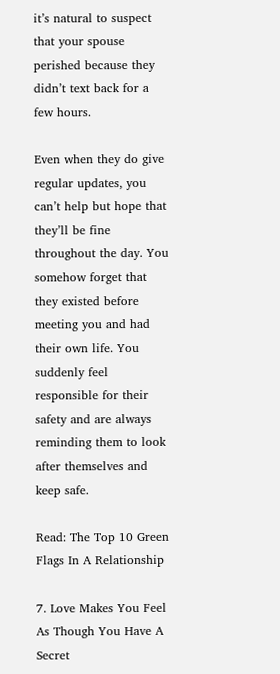it’s natural to suspect that your spouse perished because they didn’t text back for a few hours.

Even when they do give regular updates, you can’t help but hope that they’ll be fine throughout the day. You somehow forget that they existed before meeting you and had their own life. You suddenly feel responsible for their safety and are always reminding them to look after themselves and keep safe.

Read: The Top 10 Green Flags In A Relationship

7. Love Makes You Feel As Though You Have A Secret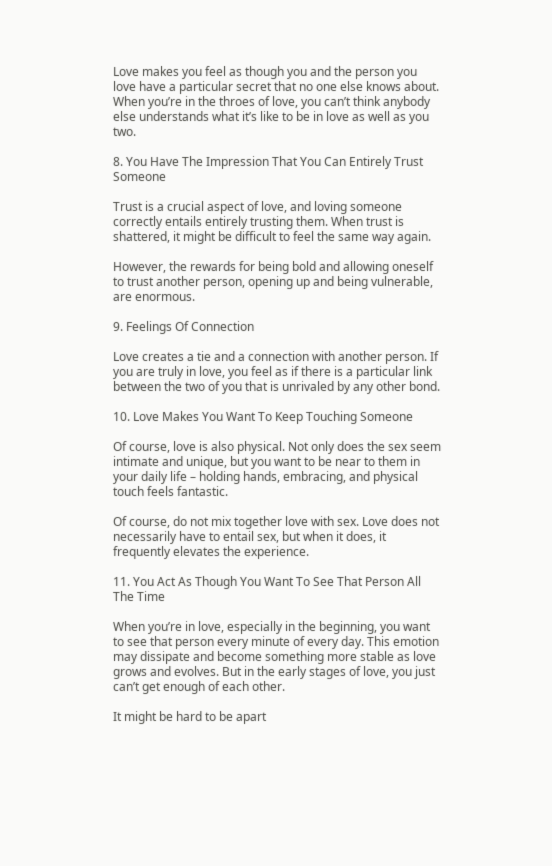Love makes you feel as though you and the person you love have a particular secret that no one else knows about. When you’re in the throes of love, you can’t think anybody else understands what it’s like to be in love as well as you two.

8. You Have The Impression That You Can Entirely Trust Someone

Trust is a crucial aspect of love, and loving someone correctly entails entirely trusting them. When trust is shattered, it might be difficult to feel the same way again.

However, the rewards for being bold and allowing oneself to trust another person, opening up and being vulnerable, are enormous.

9. Feelings Of Connection

Love creates a tie and a connection with another person. If you are truly in love, you feel as if there is a particular link between the two of you that is unrivaled by any other bond.

10. Love Makes You Want To Keep Touching Someone

Of course, love is also physical. Not only does the sex seem intimate and unique, but you want to be near to them in your daily life – holding hands, embracing, and physical touch feels fantastic.

Of course, do not mix together love with sex. Love does not necessarily have to entail sex, but when it does, it frequently elevates the experience.

11. You Act As Though You Want To See That Person All The Time

When you’re in love, especially in the beginning, you want to see that person every minute of every day. This emotion may dissipate and become something more stable as love grows and evolves. But in the early stages of love, you just can’t get enough of each other.

It might be hard to be apart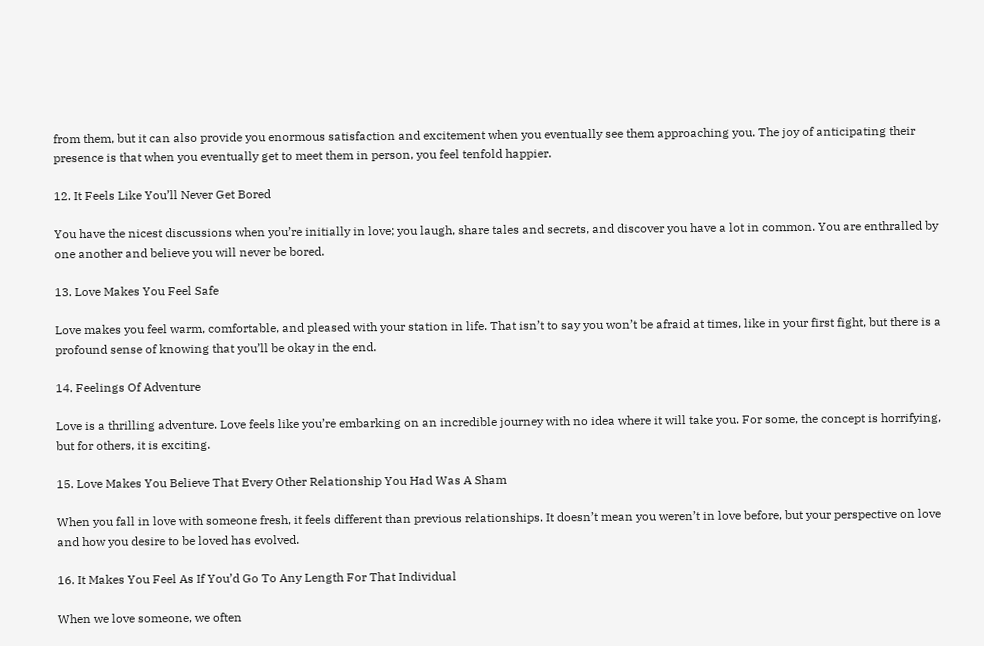from them, but it can also provide you enormous satisfaction and excitement when you eventually see them approaching you. The joy of anticipating their presence is that when you eventually get to meet them in person, you feel tenfold happier.

12. It Feels Like You’ll Never Get Bored

You have the nicest discussions when you’re initially in love; you laugh, share tales and secrets, and discover you have a lot in common. You are enthralled by one another and believe you will never be bored.

13. Love Makes You Feel Safe

Love makes you feel warm, comfortable, and pleased with your station in life. That isn’t to say you won’t be afraid at times, like in your first fight, but there is a profound sense of knowing that you’ll be okay in the end.

14. Feelings Of Adventure

Love is a thrilling adventure. Love feels like you’re embarking on an incredible journey with no idea where it will take you. For some, the concept is horrifying, but for others, it is exciting.

15. Love Makes You Believe That Every Other Relationship You Had Was A Sham

When you fall in love with someone fresh, it feels different than previous relationships. It doesn’t mean you weren’t in love before, but your perspective on love and how you desire to be loved has evolved.

16. It Makes You Feel As If You’d Go To Any Length For That Individual

When we love someone, we often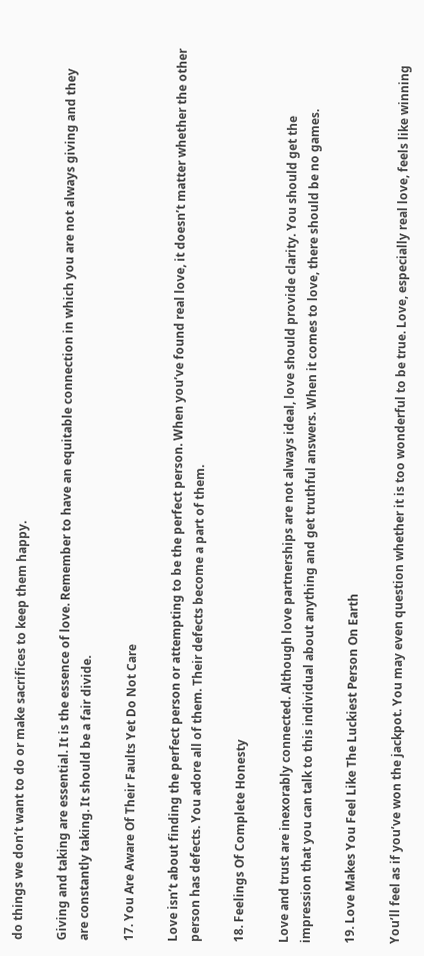do things we don’t want to do or make sacrifices to keep them happy.

Giving and taking are essential. It is the essence of love. Remember to have an equitable connection in which you are not always giving and they are constantly taking. It should be a fair divide.

17. You Are Aware Of Their Faults Yet Do Not Care

Love isn’t about finding the perfect person or attempting to be the perfect person. When you’ve found real love, it doesn’t matter whether the other person has defects. You adore all of them. Their defects become a part of them.

18. Feelings Of Complete Honesty

Love and trust are inexorably connected. Although love partnerships are not always ideal, love should provide clarity. You should get the impression that you can talk to this individual about anything and get truthful answers. When it comes to love, there should be no games.

19. Love Makes You Feel Like The Luckiest Person On Earth

You’ll feel as if you’ve won the jackpot. You may even question whether it is too wonderful to be true. Love, especially real love, feels like winning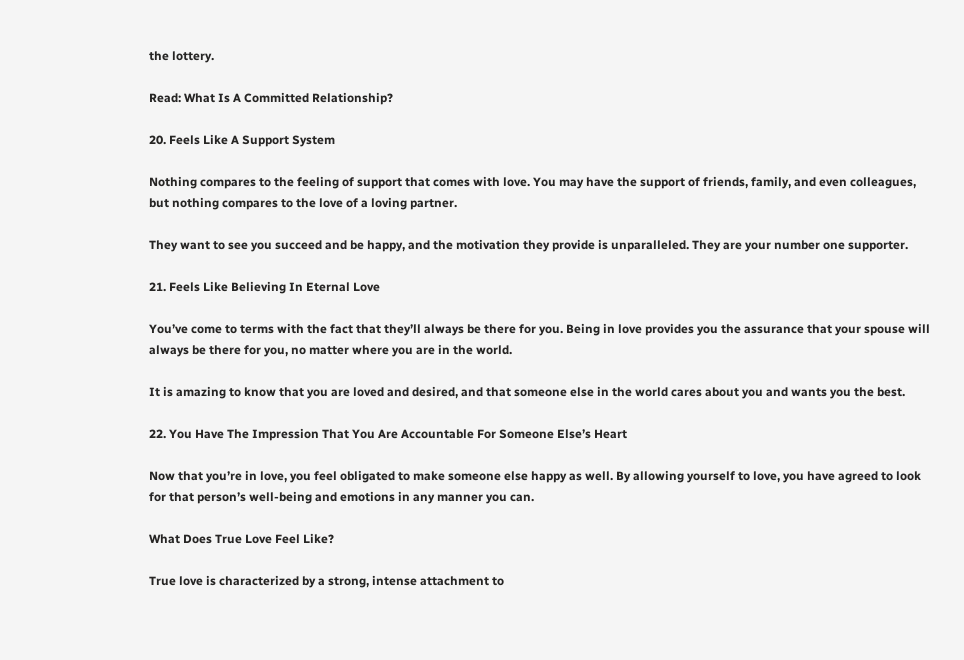the lottery.

Read: What Is A Committed Relationship?

20. Feels Like A Support System

Nothing compares to the feeling of support that comes with love. You may have the support of friends, family, and even colleagues, but nothing compares to the love of a loving partner.

They want to see you succeed and be happy, and the motivation they provide is unparalleled. They are your number one supporter.

21. Feels Like Believing In Eternal Love

You’ve come to terms with the fact that they’ll always be there for you. Being in love provides you the assurance that your spouse will always be there for you, no matter where you are in the world.

It is amazing to know that you are loved and desired, and that someone else in the world cares about you and wants you the best.

22. You Have The Impression That You Are Accountable For Someone Else’s Heart

Now that you’re in love, you feel obligated to make someone else happy as well. By allowing yourself to love, you have agreed to look for that person’s well-being and emotions in any manner you can.

What Does True Love Feel Like?

True love is characterized by a strong, intense attachment to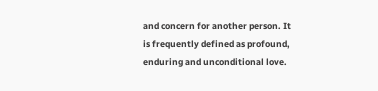and concern for another person. It is frequently defined as profound, enduring and unconditional love.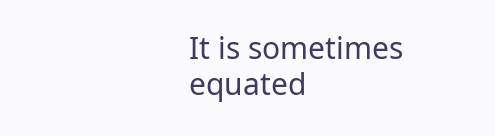It is sometimes equated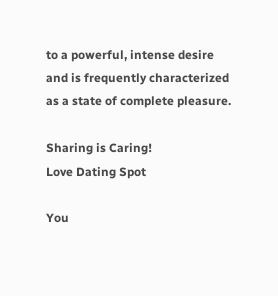to a powerful, intense desire and is frequently characterized as a state of complete pleasure.

Sharing is Caring!
Love Dating Spot

You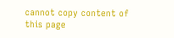cannot copy content of this page